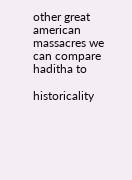other great american massacres we can compare haditha to

historicality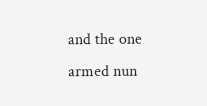and the one armed nun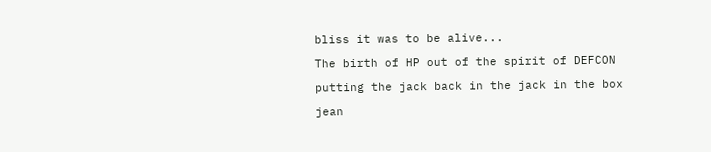bliss it was to be alive...

The birth of HP out of the spirit of DEFCON

putting the jack back in the jack in the box

jean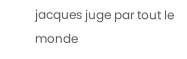jacques juge par tout le monde